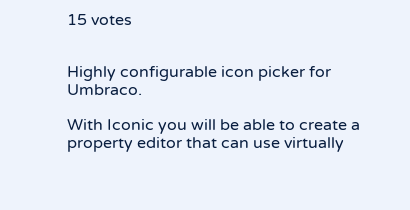15 votes


Highly configurable icon picker for Umbraco.

With Iconic you will be able to create a property editor that can use virtually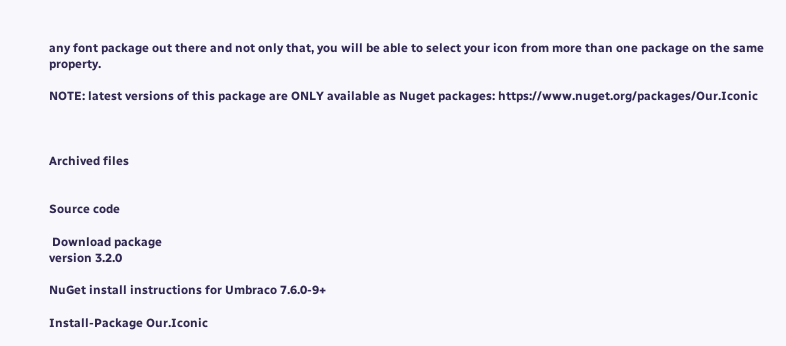any font package out there and not only that, you will be able to select your icon from more than one package on the same property.

NOTE: latest versions of this package are ONLY available as Nuget packages: https://www.nuget.org/packages/Our.Iconic



Archived files


Source code

 Download package
version 3.2.0

NuGet install instructions for Umbraco 7.6.0-9+

Install-Package Our.Iconic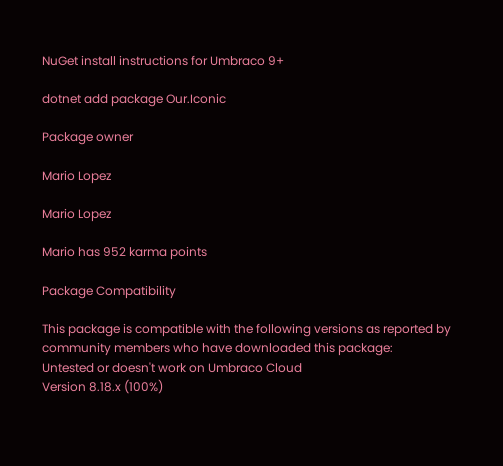NuGet install instructions for Umbraco 9+

dotnet add package Our.Iconic

Package owner

Mario Lopez

Mario Lopez

Mario has 952 karma points

Package Compatibility

This package is compatible with the following versions as reported by community members who have downloaded this package:
Untested or doesn't work on Umbraco Cloud
Version 8.18.x (100%)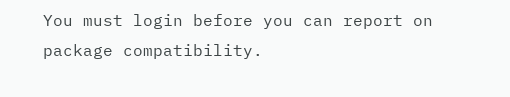You must login before you can report on package compatibility.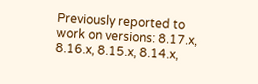Previously reported to work on versions: 8.17.x, 8.16.x, 8.15.x, 8.14.x,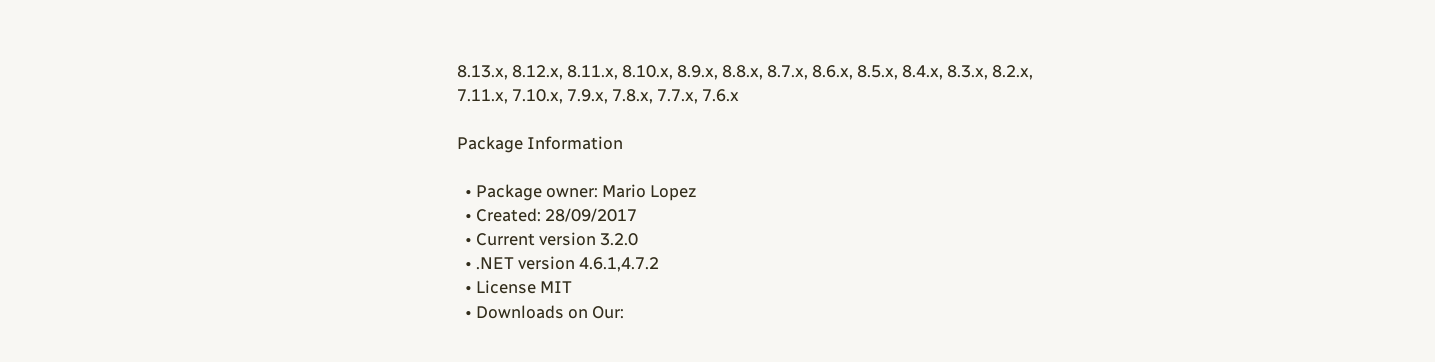8.13.x, 8.12.x, 8.11.x, 8.10.x, 8.9.x, 8.8.x, 8.7.x, 8.6.x, 8.5.x, 8.4.x, 8.3.x, 8.2.x, 7.11.x, 7.10.x, 7.9.x, 7.8.x, 7.7.x, 7.6.x

Package Information

  • Package owner: Mario Lopez
  • Created: 28/09/2017
  • Current version 3.2.0
  • .NET version 4.6.1,4.7.2
  • License MIT
  • Downloads on Our: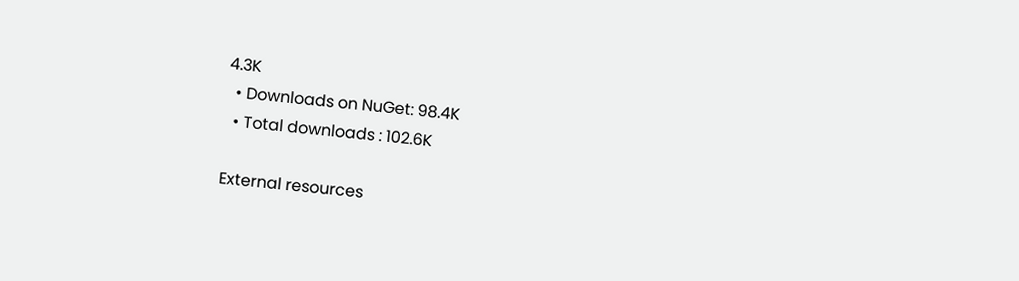4.3K
  • Downloads on NuGet: 98.4K
  • Total downloads : 102.6K

External resources